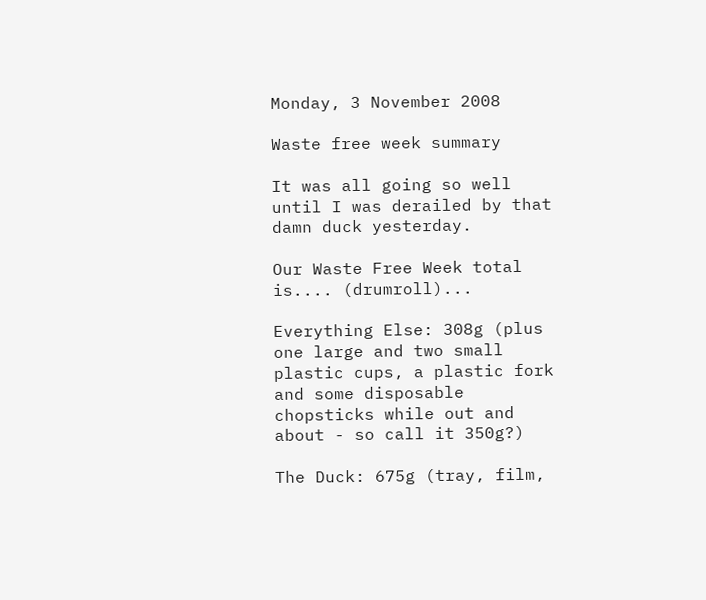Monday, 3 November 2008

Waste free week summary

It was all going so well until I was derailed by that damn duck yesterday.

Our Waste Free Week total is.... (drumroll)...

Everything Else: 308g (plus one large and two small plastic cups, a plastic fork and some disposable chopsticks while out and about - so call it 350g?)

The Duck: 675g (tray, film,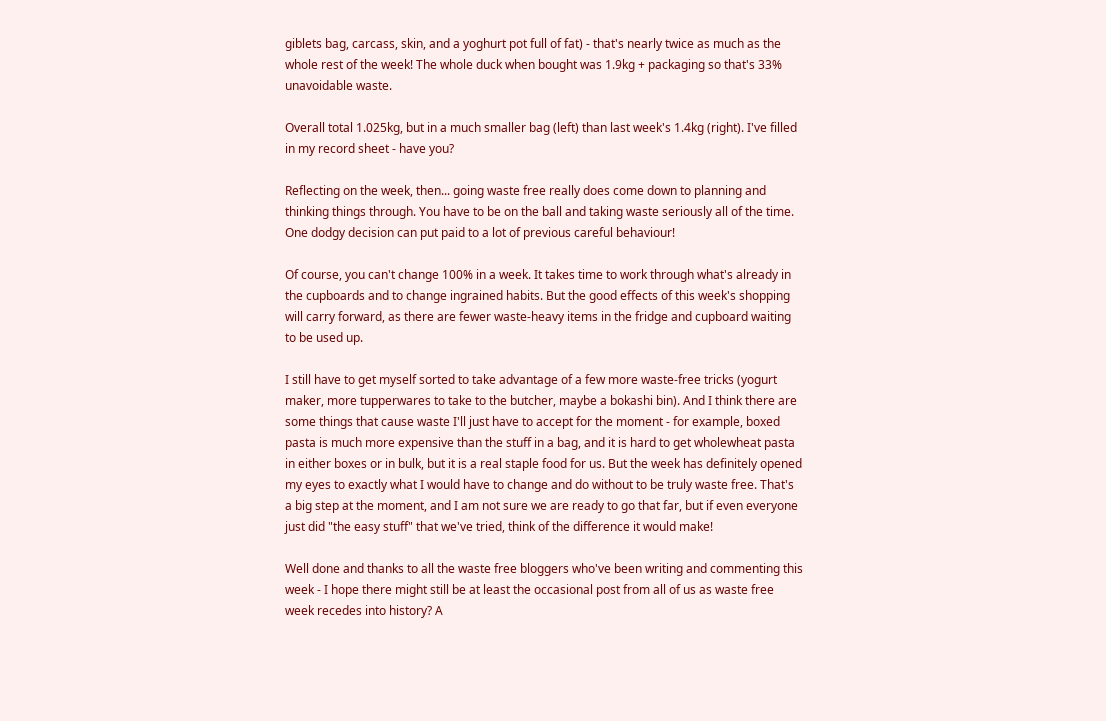giblets bag, carcass, skin, and a yoghurt pot full of fat) - that's nearly twice as much as the whole rest of the week! The whole duck when bought was 1.9kg + packaging so that's 33% unavoidable waste.

Overall total 1.025kg, but in a much smaller bag (left) than last week's 1.4kg (right). I've filled in my record sheet - have you?

Reflecting on the week, then... going waste free really does come down to planning and thinking things through. You have to be on the ball and taking waste seriously all of the time. One dodgy decision can put paid to a lot of previous careful behaviour!

Of course, you can't change 100% in a week. It takes time to work through what's already in the cupboards and to change ingrained habits. But the good effects of this week's shopping will carry forward, as there are fewer waste-heavy items in the fridge and cupboard waiting to be used up.

I still have to get myself sorted to take advantage of a few more waste-free tricks (yogurt maker, more tupperwares to take to the butcher, maybe a bokashi bin). And I think there are some things that cause waste I'll just have to accept for the moment - for example, boxed pasta is much more expensive than the stuff in a bag, and it is hard to get wholewheat pasta in either boxes or in bulk, but it is a real staple food for us. But the week has definitely opened my eyes to exactly what I would have to change and do without to be truly waste free. That's a big step at the moment, and I am not sure we are ready to go that far, but if even everyone just did "the easy stuff" that we've tried, think of the difference it would make!

Well done and thanks to all the waste free bloggers who've been writing and commenting this week - I hope there might still be at least the occasional post from all of us as waste free week recedes into history? A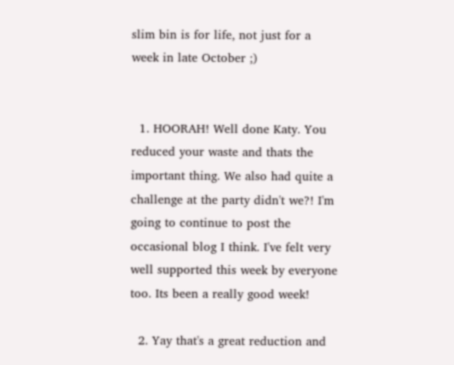slim bin is for life, not just for a week in late October ;)


  1. HOORAH! Well done Katy. You reduced your waste and thats the important thing. We also had quite a challenge at the party didn't we?! I'm going to continue to post the occasional blog I think. I've felt very well supported this week by everyone too. Its been a really good week!

  2. Yay that's a great reduction and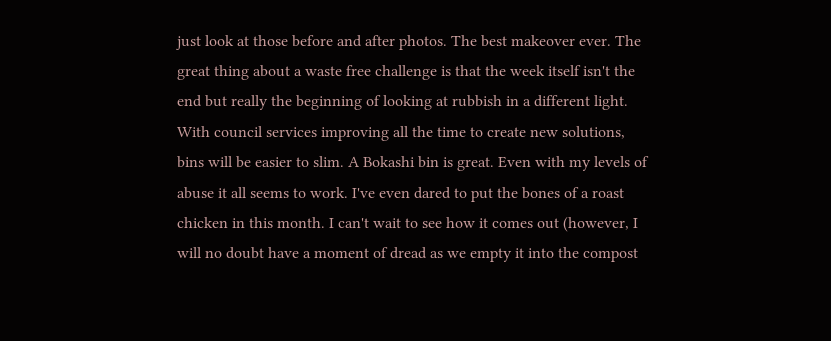just look at those before and after photos. The best makeover ever. The great thing about a waste free challenge is that the week itself isn't the end but really the beginning of looking at rubbish in a different light. With council services improving all the time to create new solutions, bins will be easier to slim. A Bokashi bin is great. Even with my levels of abuse it all seems to work. I've even dared to put the bones of a roast chicken in this month. I can't wait to see how it comes out (however, I will no doubt have a moment of dread as we empty it into the compost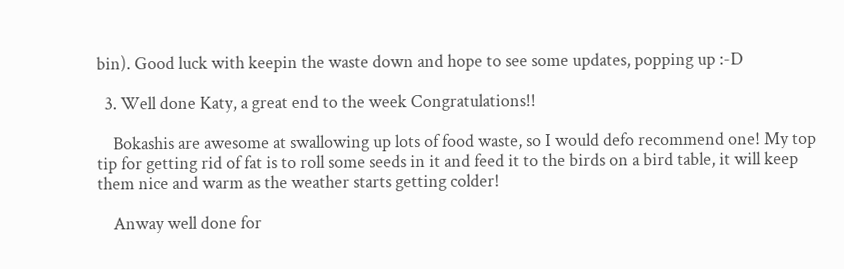bin). Good luck with keepin the waste down and hope to see some updates, popping up :-D

  3. Well done Katy, a great end to the week Congratulations!!

    Bokashis are awesome at swallowing up lots of food waste, so I would defo recommend one! My top tip for getting rid of fat is to roll some seeds in it and feed it to the birds on a bird table, it will keep them nice and warm as the weather starts getting colder!

    Anway well done for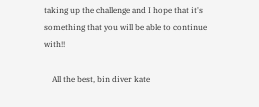taking up the challenge and I hope that it's something that you will be able to continue with!!

    All the best, bin diver kate